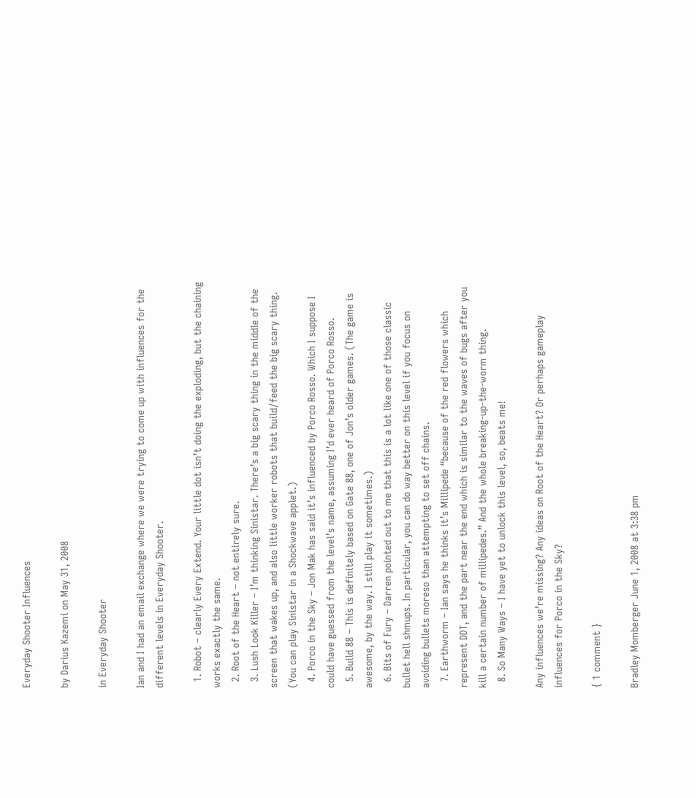Everyday Shooter Influences

by Darius Kazemi on May 31, 2008

in Everyday Shooter

Ian and I had an email exchange where we were trying to come up with influences for the different levels in Everyday Shooter.

  1. Robot – clearly Every Extend. Your little dot isn’t doing the exploding, but the chaining works exactly the same.
  2. Root of the Heart – not entirely sure.
  3. Lush Look Killer – I’m thinking Sinistar. There’s a big scary thing in the middle of the screen that wakes up, and also little worker robots that build/feed the big scary thing. (You can play Sinistar in a Shockwave applet.)
  4. Porco in the Sky – Jon Mak has said it’s influenced by Porco Rosso. Which I suppose I could have guessed from the level’s name, assuming I’d ever heard of Porco Rosso.
  5. Build 88 – This is definitely based on Gate 88, one of Jon’s older games. (The game is awesome, by the way. I still play it sometimes.)
  6. Bits of Fury – Darren pointed out to me that this is a lot like one of those classic bullet hell shmups. In particular, you can do way better on this level if you focus on avoiding bullets moreso than attempting to set off chains.
  7. Earthworm – Ian says he thinks it’s Millipede “because of the red flowers which represent DDT, and the part near the end which is similar to the waves of bugs after you kill a certain number of millipedes.” And the whole breaking-up-the-worm thing.
  8. So Many Ways – I have yet to unlock this level, so, beats me!

Any influences we’re missing? Any ideas on Root of the Heart? Or perhaps gameplay influences for Porco in the Sky?

{ 1 comment }

Bradley Momberger June 1, 2008 at 3:38 pm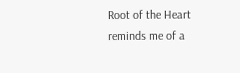Root of the Heart reminds me of a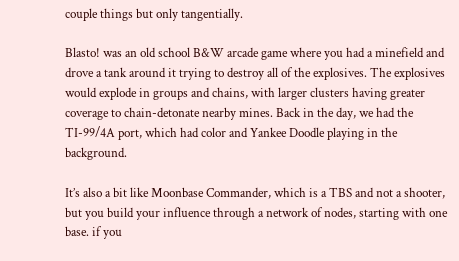couple things but only tangentially.

Blasto! was an old school B&W arcade game where you had a minefield and drove a tank around it trying to destroy all of the explosives. The explosives would explode in groups and chains, with larger clusters having greater coverage to chain-detonate nearby mines. Back in the day, we had the TI-99/4A port, which had color and Yankee Doodle playing in the background.

It’s also a bit like Moonbase Commander, which is a TBS and not a shooter, but you build your influence through a network of nodes, starting with one base. if you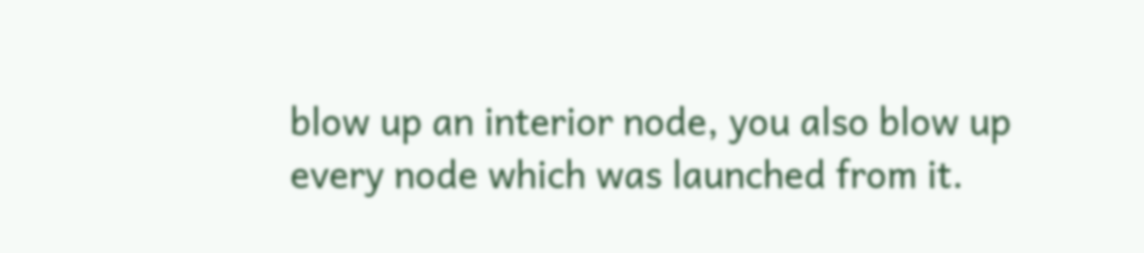blow up an interior node, you also blow up every node which was launched from it.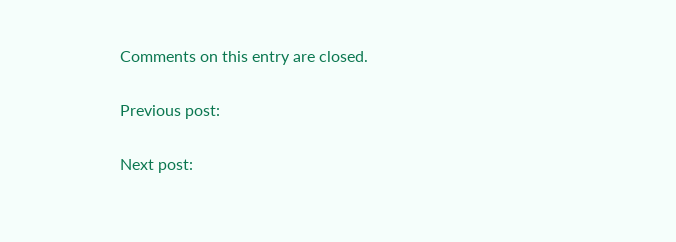Comments on this entry are closed.

Previous post:

Next post: